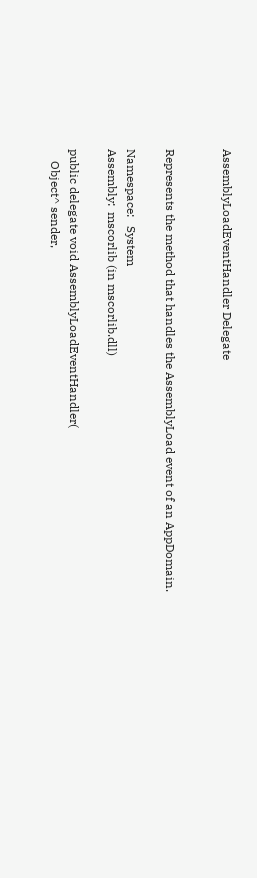AssemblyLoadEventHandler Delegate


Represents the method that handles the AssemblyLoad event of an AppDomain.

Namespace:   System
Assembly:  mscorlib (in mscorlib.dll)

public delegate void AssemblyLoadEventHandler(
    Object^ sender,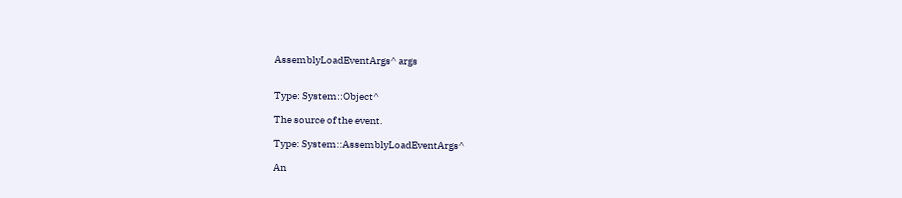AssemblyLoadEventArgs^ args


Type: System::Object^

The source of the event.

Type: System::AssemblyLoadEventArgs^

An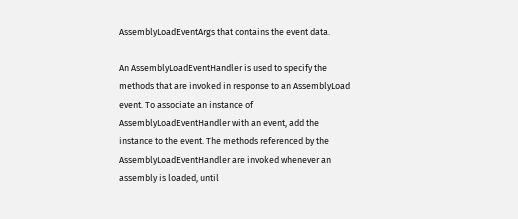AssemblyLoadEventArgs that contains the event data.

An AssemblyLoadEventHandler is used to specify the methods that are invoked in response to an AssemblyLoad event. To associate an instance of AssemblyLoadEventHandler with an event, add the instance to the event. The methods referenced by the AssemblyLoadEventHandler are invoked whenever an assembly is loaded, until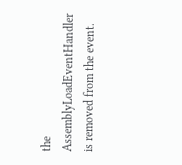the AssemblyLoadEventHandler is removed from the event.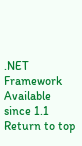.NET Framework
Available since 1.1
Return to top